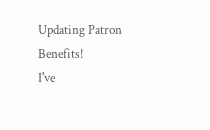Updating Patron Benefits!
I've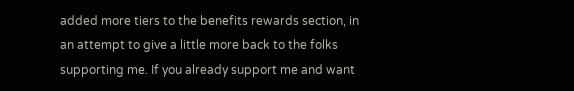added more tiers to the benefits rewards section, in an attempt to give a little more back to the folks supporting me. If you already support me and want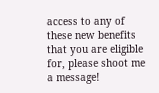access to any of these new benefits that you are eligible for, please shoot me a message!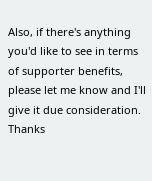Also, if there's anything you'd like to see in terms of supporter benefits, please let me know and I'll give it due consideration. Thanks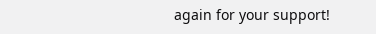again for your support!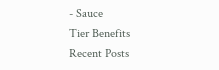- Sauce
Tier Benefits
Recent Posts